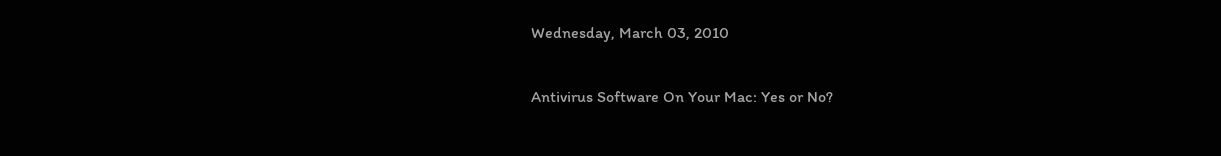Wednesday, March 03, 2010

Antivirus Software On Your Mac: Yes or No?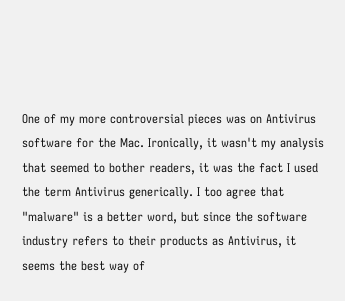One of my more controversial pieces was on Antivirus software for the Mac. Ironically, it wasn't my analysis that seemed to bother readers, it was the fact I used the term Antivirus generically. I too agree that "malware" is a better word, but since the software industry refers to their products as Antivirus, it seems the best way of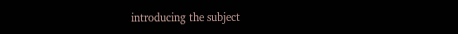introducing the subject